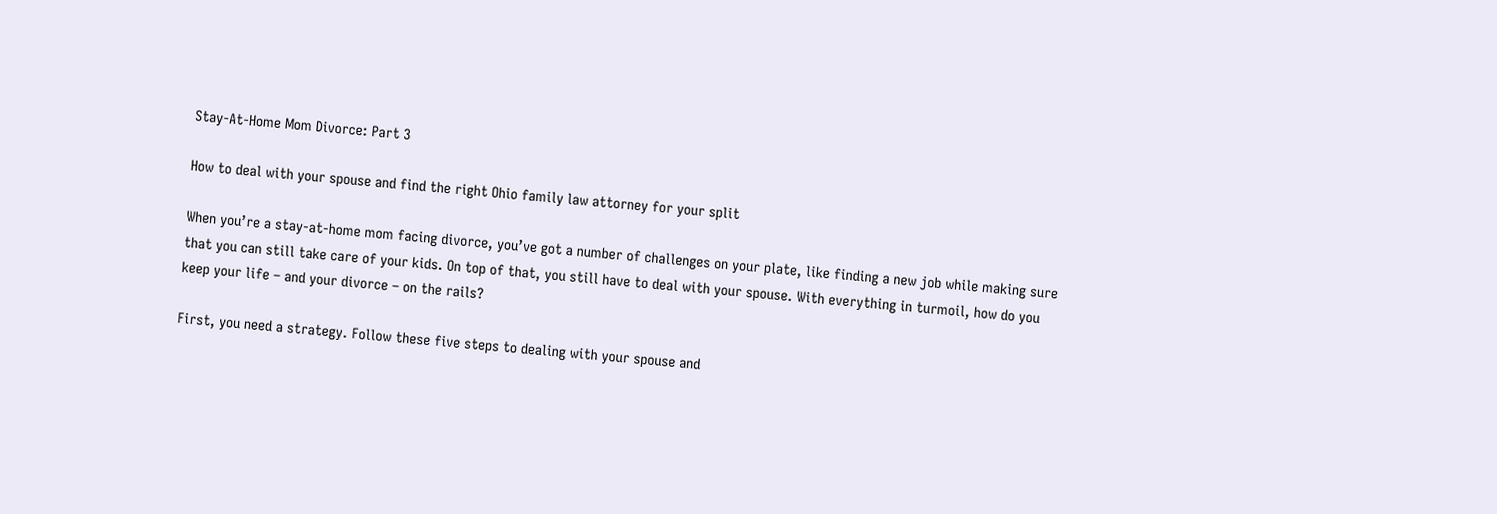Stay-At-Home Mom Divorce: Part 3

How to deal with your spouse and find the right Ohio family law attorney for your split

When you’re a stay-at-home mom facing divorce, you’ve got a number of challenges on your plate, like finding a new job while making sure that you can still take care of your kids. On top of that, you still have to deal with your spouse. With everything in turmoil, how do you keep your life – and your divorce – on the rails?

First, you need a strategy. Follow these five steps to dealing with your spouse and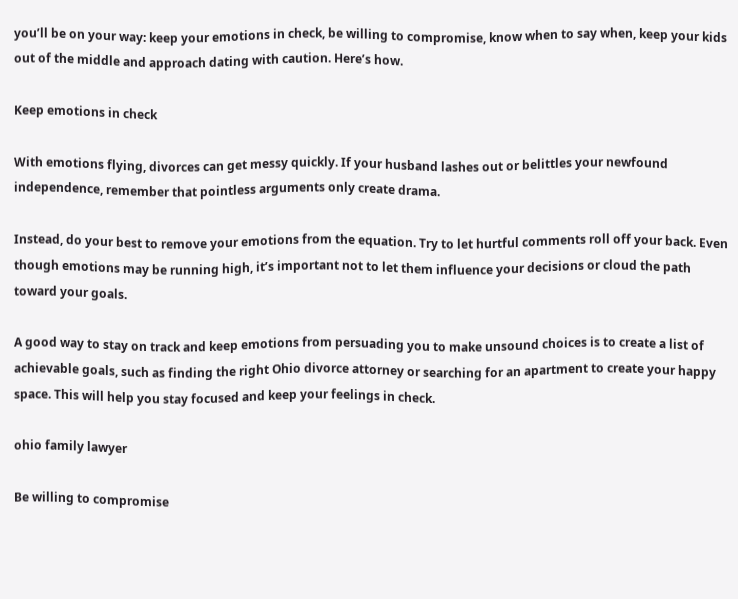you’ll be on your way: keep your emotions in check, be willing to compromise, know when to say when, keep your kids out of the middle and approach dating with caution. Here’s how.

Keep emotions in check

With emotions flying, divorces can get messy quickly. If your husband lashes out or belittles your newfound independence, remember that pointless arguments only create drama.

Instead, do your best to remove your emotions from the equation. Try to let hurtful comments roll off your back. Even though emotions may be running high, it’s important not to let them influence your decisions or cloud the path toward your goals.

A good way to stay on track and keep emotions from persuading you to make unsound choices is to create a list of achievable goals, such as finding the right Ohio divorce attorney or searching for an apartment to create your happy space. This will help you stay focused and keep your feelings in check.

ohio family lawyer

Be willing to compromise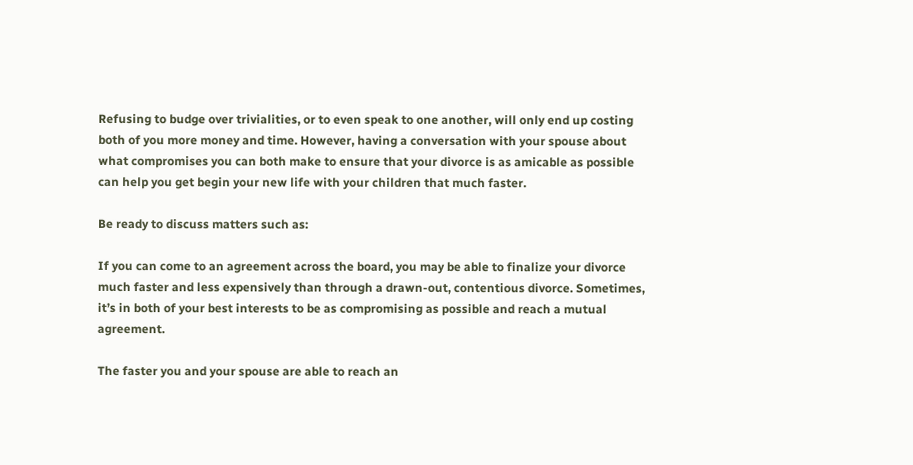Refusing to budge over trivialities, or to even speak to one another, will only end up costing both of you more money and time. However, having a conversation with your spouse about what compromises you can both make to ensure that your divorce is as amicable as possible can help you get begin your new life with your children that much faster.

Be ready to discuss matters such as:

If you can come to an agreement across the board, you may be able to finalize your divorce much faster and less expensively than through a drawn-out, contentious divorce. Sometimes, it’s in both of your best interests to be as compromising as possible and reach a mutual agreement.

The faster you and your spouse are able to reach an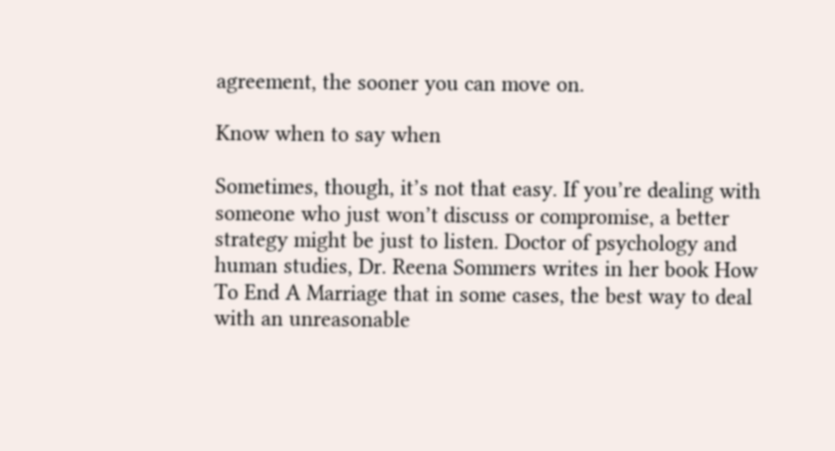agreement, the sooner you can move on.

Know when to say when

Sometimes, though, it’s not that easy. If you’re dealing with someone who just won’t discuss or compromise, a better strategy might be just to listen. Doctor of psychology and human studies, Dr. Reena Sommers writes in her book How To End A Marriage that in some cases, the best way to deal with an unreasonable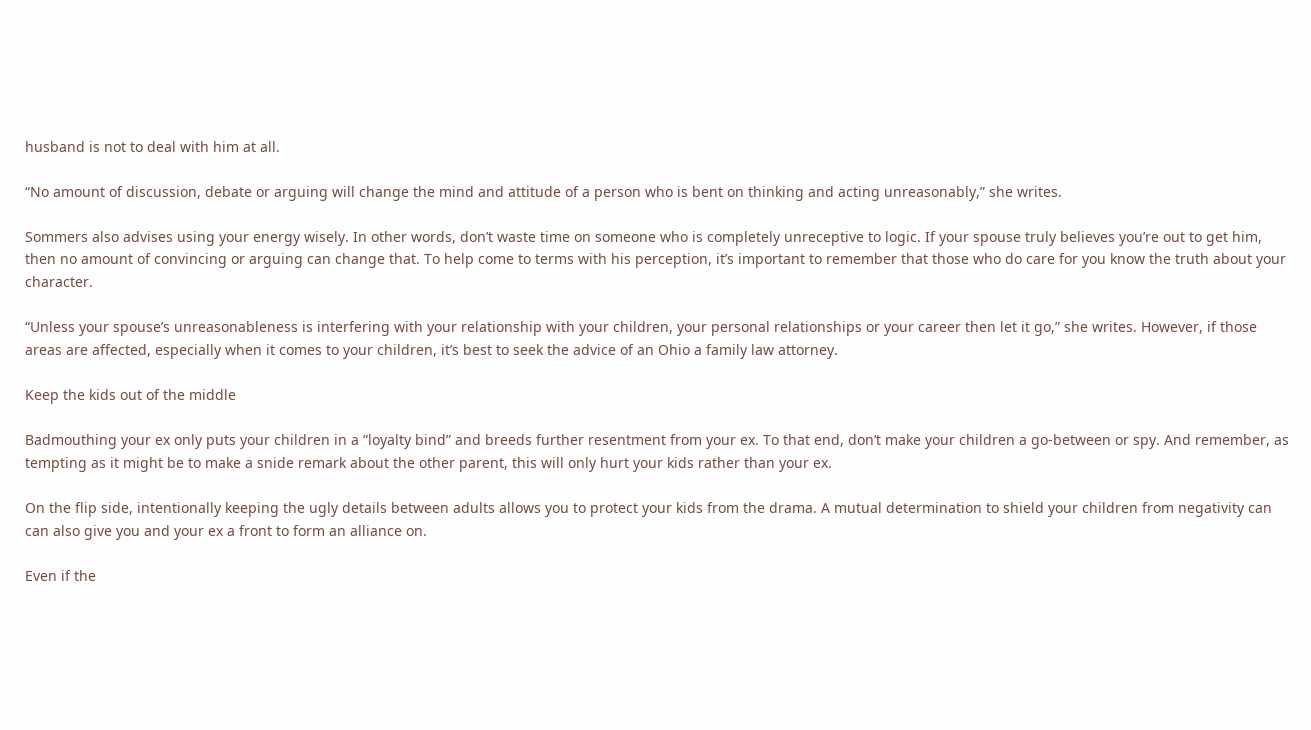husband is not to deal with him at all.

“No amount of discussion, debate or arguing will change the mind and attitude of a person who is bent on thinking and acting unreasonably,” she writes.

Sommers also advises using your energy wisely. In other words, don’t waste time on someone who is completely unreceptive to logic. If your spouse truly believes you’re out to get him, then no amount of convincing or arguing can change that. To help come to terms with his perception, it’s important to remember that those who do care for you know the truth about your character.

“Unless your spouse’s unreasonableness is interfering with your relationship with your children, your personal relationships or your career then let it go,” she writes. However, if those areas are affected, especially when it comes to your children, it’s best to seek the advice of an Ohio a family law attorney.

Keep the kids out of the middle

Badmouthing your ex only puts your children in a “loyalty bind” and breeds further resentment from your ex. To that end, don’t make your children a go-between or spy. And remember, as tempting as it might be to make a snide remark about the other parent, this will only hurt your kids rather than your ex.

On the flip side, intentionally keeping the ugly details between adults allows you to protect your kids from the drama. A mutual determination to shield your children from negativity can can also give you and your ex a front to form an alliance on.

Even if the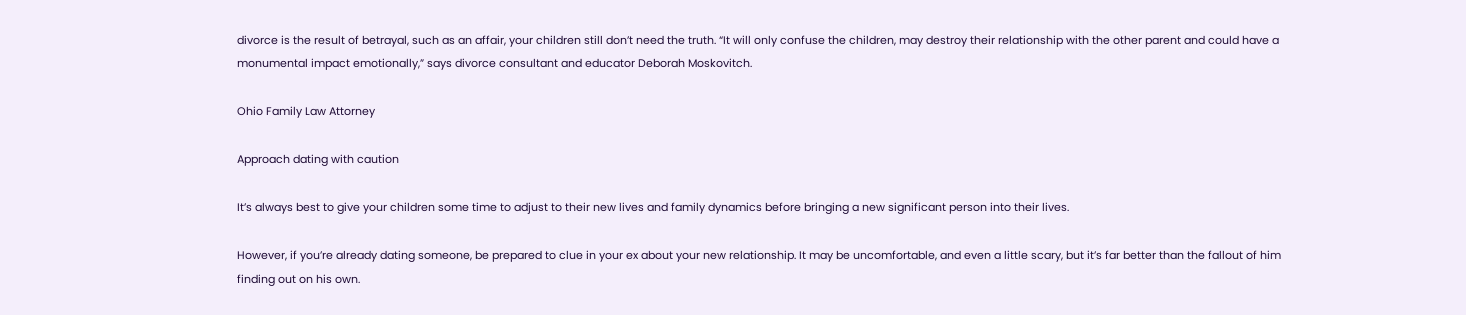divorce is the result of betrayal, such as an affair, your children still don’t need the truth. “It will only confuse the children, may destroy their relationship with the other parent and could have a monumental impact emotionally,” says divorce consultant and educator Deborah Moskovitch.

Ohio Family Law Attorney

Approach dating with caution

It’s always best to give your children some time to adjust to their new lives and family dynamics before bringing a new significant person into their lives.

However, if you’re already dating someone, be prepared to clue in your ex about your new relationship. It may be uncomfortable, and even a little scary, but it’s far better than the fallout of him finding out on his own.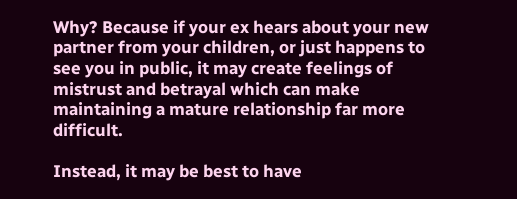Why? Because if your ex hears about your new partner from your children, or just happens to see you in public, it may create feelings of mistrust and betrayal which can make maintaining a mature relationship far more difficult.

Instead, it may be best to have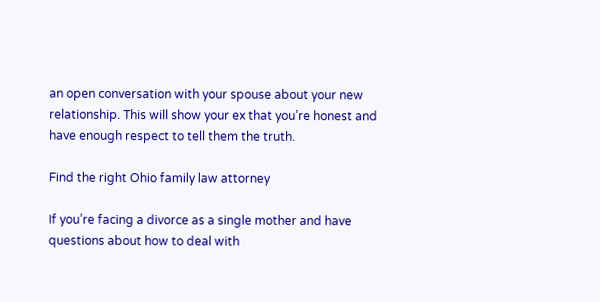an open conversation with your spouse about your new relationship. This will show your ex that you’re honest and have enough respect to tell them the truth.

Find the right Ohio family law attorney

If you’re facing a divorce as a single mother and have questions about how to deal with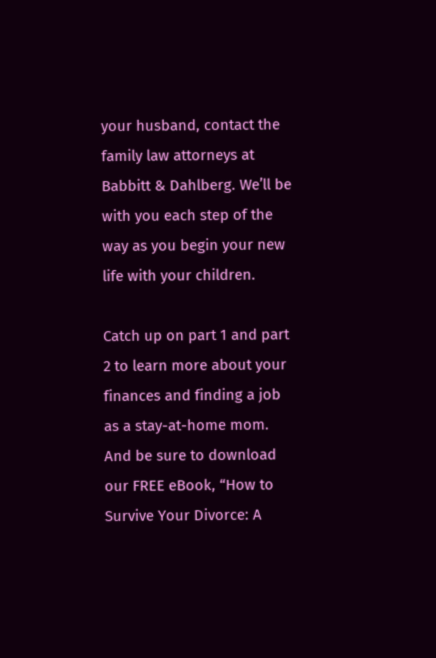your husband, contact the family law attorneys at Babbitt & Dahlberg. We’ll be with you each step of the way as you begin your new life with your children.

Catch up on part 1 and part 2 to learn more about your finances and finding a job as a stay-at-home mom. And be sure to download our FREE eBook, “How to Survive Your Divorce: A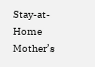Stay-at-Home Mother’s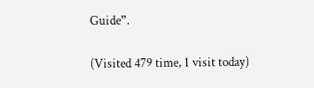Guide”.

(Visited 479 time, 1 visit today)